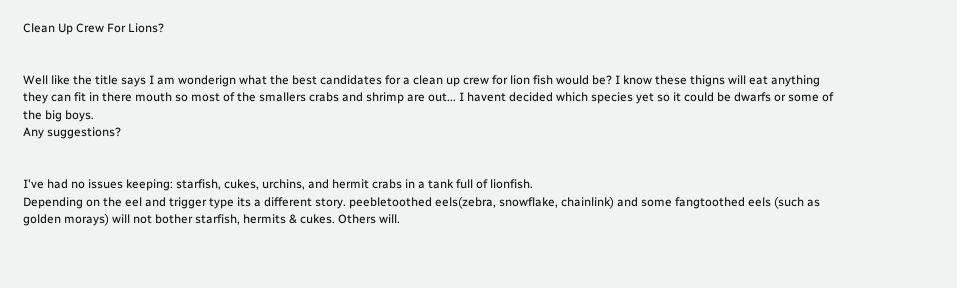Clean Up Crew For Lions?


Well like the title says I am wonderign what the best candidates for a clean up crew for lion fish would be? I know these thigns will eat anything they can fit in there mouth so most of the smallers crabs and shrimp are out... I havent decided which species yet so it could be dwarfs or some of the big boys.
Any suggestions?


I've had no issues keeping: starfish, cukes, urchins, and hermit crabs in a tank full of lionfish.
Depending on the eel and trigger type its a different story. peebletoothed eels(zebra, snowflake, chainlink) and some fangtoothed eels (such as golden morays) will not bother starfish, hermits & cukes. Others will.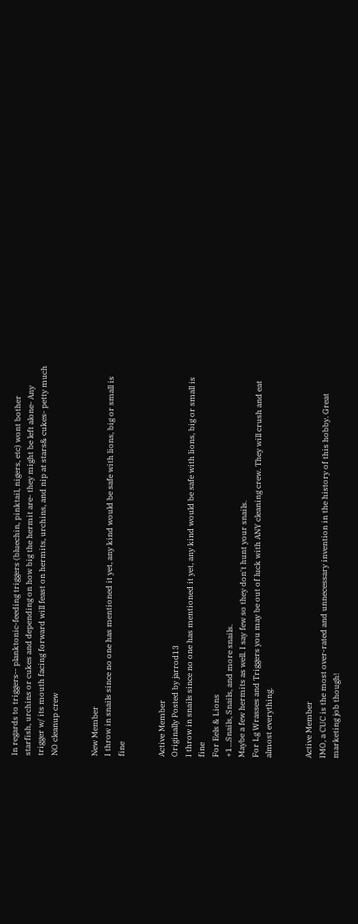In regards to triggers-- planktonic-feeding triggers (bluechin, pinktail, nigers, etc) wont bother starfish, urchins or cukes and depending on how big the hermit are- they might be left alone- Any trigger w/ its mouth facing forward will feast on hermits, urchins, and nip at stars& cukes- petty much NO cleanup crew


New Member
I throw in snails since no one has mentioned it yet, any kind would be safe with lions, big or small is fine


Active Member
Originally Posted by jarrod13
I throw in snails since no one has mentioned it yet, any kind would be safe with lions, big or small is fine
For Eels & Lions
+1...Snails, Snails, and more snails.
Maybe a few hermits as well. I say few so they don't hunt your snails.
For Lg Wrasses and Triggers you may be out of luck with ANY cleaning crew. They will crush and eat almost everything.


Active Member
IMO, a CUC is the most over-rated and unnecessary invention in the history of this hobby. Great marketing job though!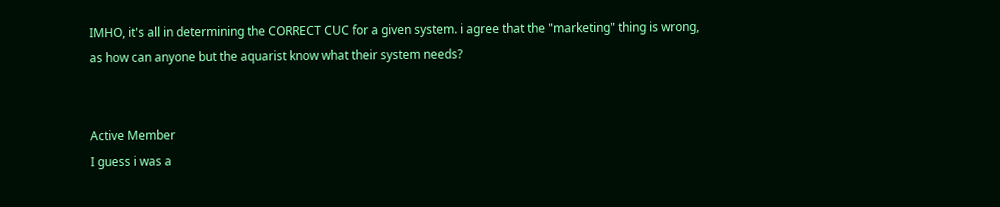IMHO, it's all in determining the CORRECT CUC for a given system. i agree that the "marketing" thing is wrong, as how can anyone but the aquarist know what their system needs?


Active Member
I guess i was a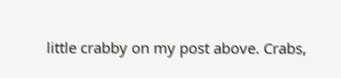little crabby on my post above. Crabs,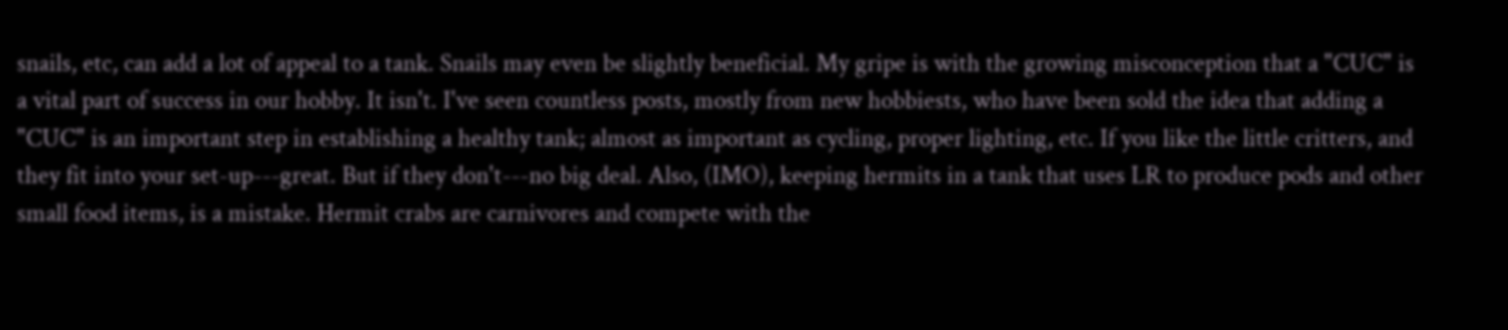snails, etc, can add a lot of appeal to a tank. Snails may even be slightly beneficial. My gripe is with the growing misconception that a "CUC" is a vital part of success in our hobby. It isn't. I've seen countless posts, mostly from new hobbiests, who have been sold the idea that adding a "CUC" is an important step in establishing a healthy tank; almost as important as cycling, proper lighting, etc. If you like the little critters, and they fit into your set-up---great. But if they don't---no big deal. Also, (IMO), keeping hermits in a tank that uses LR to produce pods and other small food items, is a mistake. Hermit crabs are carnivores and compete with the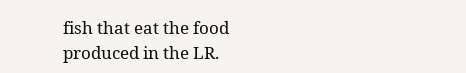fish that eat the food produced in the LR.